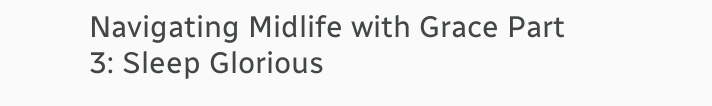Navigating Midlife with Grace Part 3: Sleep Glorious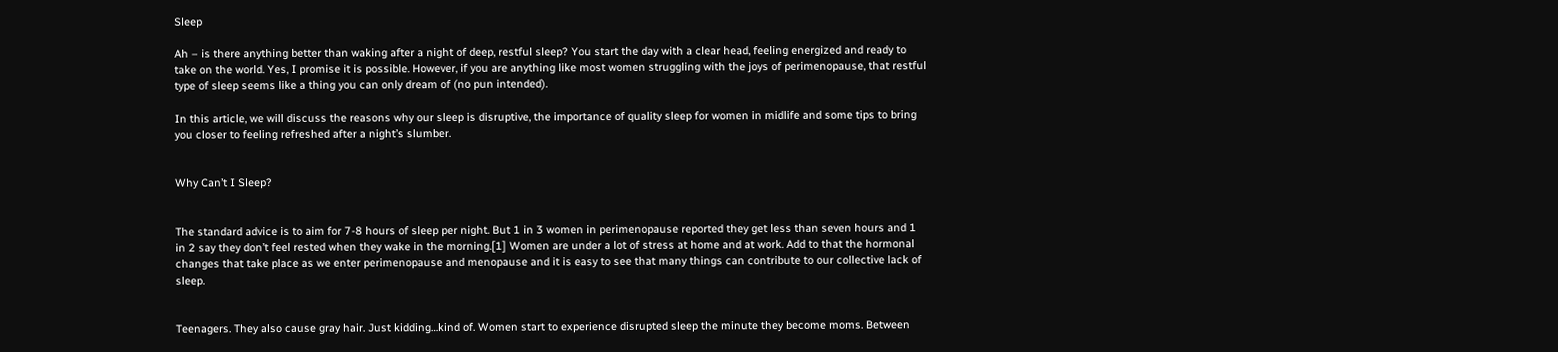Sleep

Ah – is there anything better than waking after a night of deep, restful sleep? You start the day with a clear head, feeling energized and ready to take on the world. Yes, I promise it is possible. However, if you are anything like most women struggling with the joys of perimenopause, that restful type of sleep seems like a thing you can only dream of (no pun intended).

In this article, we will discuss the reasons why our sleep is disruptive, the importance of quality sleep for women in midlife and some tips to bring you closer to feeling refreshed after a night’s slumber.


Why Can’t I Sleep?


The standard advice is to aim for 7-8 hours of sleep per night. But 1 in 3 women in perimenopause reported they get less than seven hours and 1 in 2 say they don’t feel rested when they wake in the morning.[1] Women are under a lot of stress at home and at work. Add to that the hormonal changes that take place as we enter perimenopause and menopause and it is easy to see that many things can contribute to our collective lack of sleep.


Teenagers. They also cause gray hair. Just kidding…kind of. Women start to experience disrupted sleep the minute they become moms. Between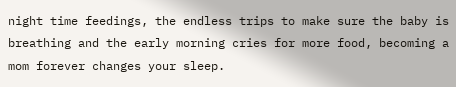night time feedings, the endless trips to make sure the baby is breathing and the early morning cries for more food, becoming a mom forever changes your sleep.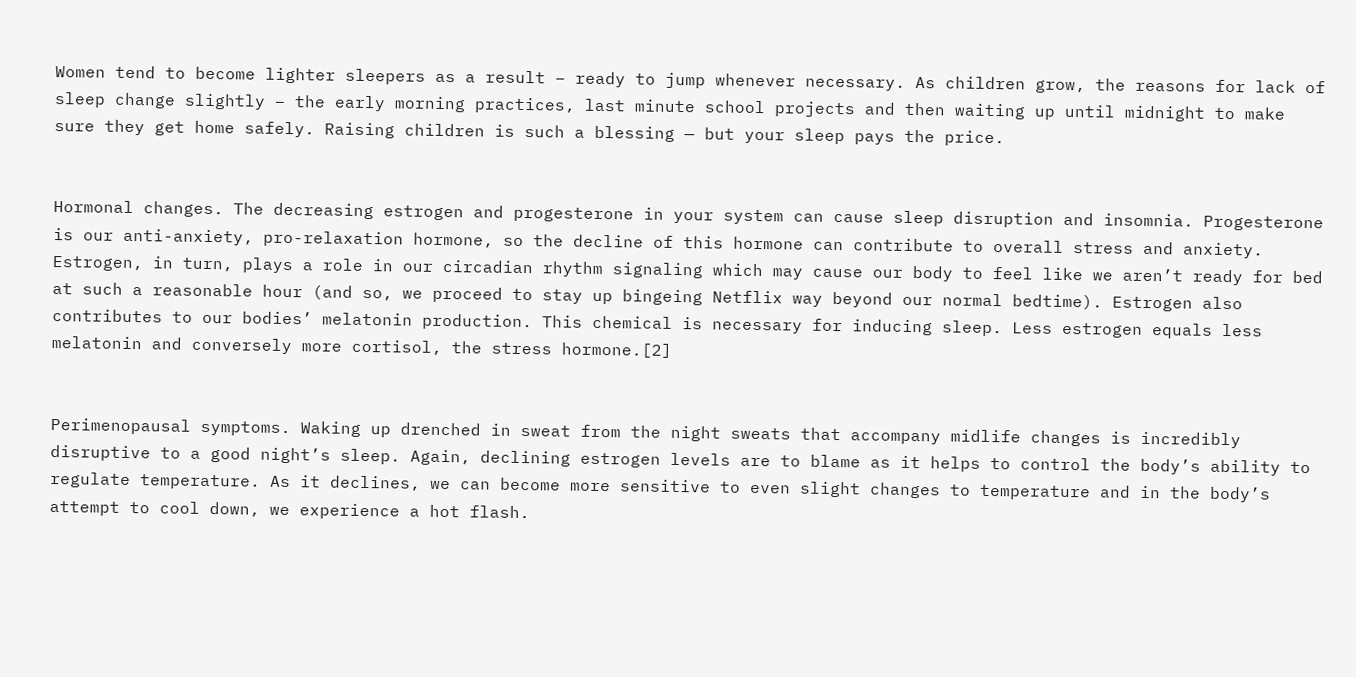Women tend to become lighter sleepers as a result – ready to jump whenever necessary. As children grow, the reasons for lack of sleep change slightly – the early morning practices, last minute school projects and then waiting up until midnight to make sure they get home safely. Raising children is such a blessing — but your sleep pays the price.


Hormonal changes. The decreasing estrogen and progesterone in your system can cause sleep disruption and insomnia. Progesterone is our anti-anxiety, pro-relaxation hormone, so the decline of this hormone can contribute to overall stress and anxiety. Estrogen, in turn, plays a role in our circadian rhythm signaling which may cause our body to feel like we aren’t ready for bed at such a reasonable hour (and so, we proceed to stay up bingeing Netflix way beyond our normal bedtime). Estrogen also contributes to our bodies’ melatonin production. This chemical is necessary for inducing sleep. Less estrogen equals less melatonin and conversely more cortisol, the stress hormone.[2]


Perimenopausal symptoms. Waking up drenched in sweat from the night sweats that accompany midlife changes is incredibly disruptive to a good night’s sleep. Again, declining estrogen levels are to blame as it helps to control the body’s ability to regulate temperature. As it declines, we can become more sensitive to even slight changes to temperature and in the body’s attempt to cool down, we experience a hot flash.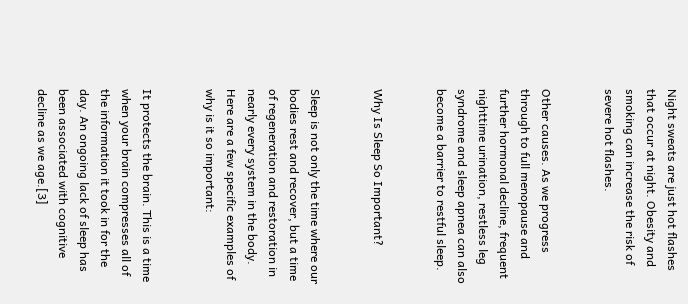Night sweats are just hot flashes that occur at night. Obesity and smoking can increase the risk of severe hot flashes.


Other causes. As we progress through to full menopause and further hormonal decline, frequent nighttime urination, restless leg syndrome and sleep apnea can also become a barrier to restful sleep.


Why Is Sleep So Important?


Sleep is not only the time where our bodies rest and recover, but a time of regeneration and restoration in nearly every system in the body. Here are a few specific examples of why is it so important:


It protects the brain. This is a time when your brain compresses all of the information it took in for the day. An ongoing lack of sleep has been associated with cognitive decline as we age.[3]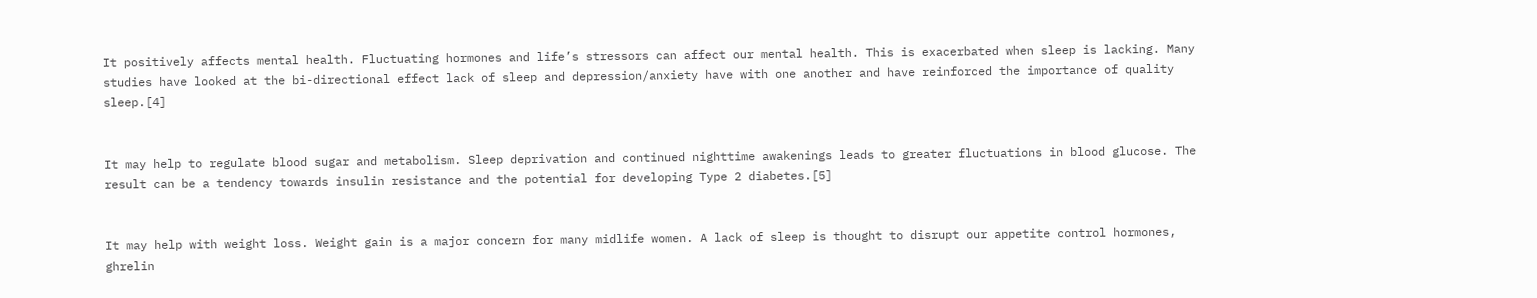It positively affects mental health. Fluctuating hormones and life’s stressors can affect our mental health. This is exacerbated when sleep is lacking. Many studies have looked at the bi-directional effect lack of sleep and depression/anxiety have with one another and have reinforced the importance of quality sleep.[4]


It may help to regulate blood sugar and metabolism. Sleep deprivation and continued nighttime awakenings leads to greater fluctuations in blood glucose. The result can be a tendency towards insulin resistance and the potential for developing Type 2 diabetes.[5]


It may help with weight loss. Weight gain is a major concern for many midlife women. A lack of sleep is thought to disrupt our appetite control hormones, ghrelin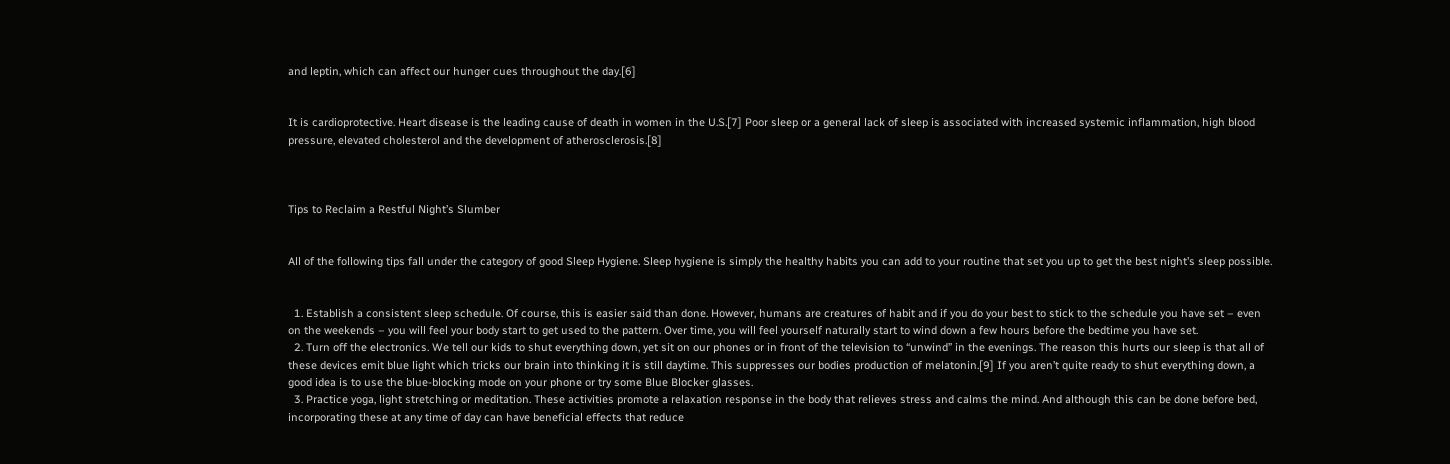and leptin, which can affect our hunger cues throughout the day.[6]


It is cardioprotective. Heart disease is the leading cause of death in women in the U.S.[7] Poor sleep or a general lack of sleep is associated with increased systemic inflammation, high blood pressure, elevated cholesterol and the development of atherosclerosis.[8]



Tips to Reclaim a Restful Night’s Slumber


All of the following tips fall under the category of good Sleep Hygiene. Sleep hygiene is simply the healthy habits you can add to your routine that set you up to get the best night’s sleep possible.


  1. Establish a consistent sleep schedule. Of course, this is easier said than done. However, humans are creatures of habit and if you do your best to stick to the schedule you have set – even on the weekends – you will feel your body start to get used to the pattern. Over time, you will feel yourself naturally start to wind down a few hours before the bedtime you have set.
  2. Turn off the electronics. We tell our kids to shut everything down, yet sit on our phones or in front of the television to “unwind” in the evenings. The reason this hurts our sleep is that all of these devices emit blue light which tricks our brain into thinking it is still daytime. This suppresses our bodies production of melatonin.[9] If you aren’t quite ready to shut everything down, a good idea is to use the blue-blocking mode on your phone or try some Blue Blocker glasses.
  3. Practice yoga, light stretching or meditation. These activities promote a relaxation response in the body that relieves stress and calms the mind. And although this can be done before bed, incorporating these at any time of day can have beneficial effects that reduce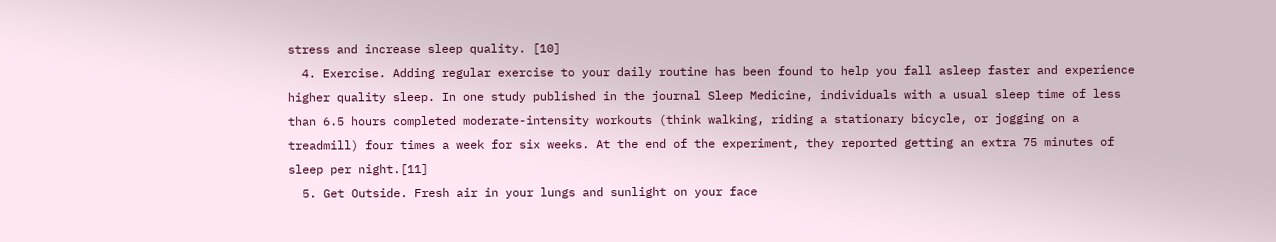stress and increase sleep quality. [10]
  4. Exercise. Adding regular exercise to your daily routine has been found to help you fall asleep faster and experience higher quality sleep. In one study published in the journal Sleep Medicine, individuals with a usual sleep time of less than 6.5 hours completed moderate-intensity workouts (think walking, riding a stationary bicycle, or jogging on a treadmill) four times a week for six weeks. At the end of the experiment, they reported getting an extra 75 minutes of sleep per night.[11]
  5. Get Outside. Fresh air in your lungs and sunlight on your face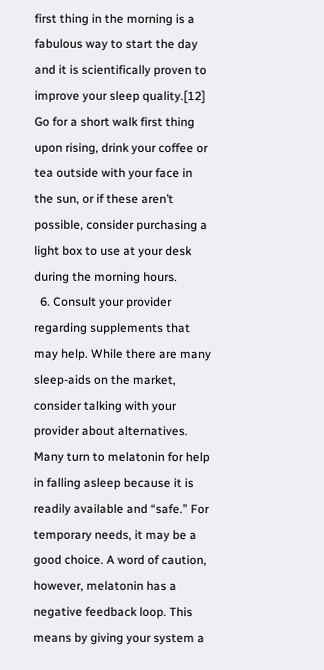first thing in the morning is a fabulous way to start the day and it is scientifically proven to improve your sleep quality.[12] Go for a short walk first thing upon rising, drink your coffee or tea outside with your face in the sun, or if these aren’t possible, consider purchasing a light box to use at your desk during the morning hours.
  6. Consult your provider regarding supplements that may help. While there are many sleep-aids on the market, consider talking with your provider about alternatives. Many turn to melatonin for help in falling asleep because it is readily available and “safe.” For temporary needs, it may be a good choice. A word of caution, however, melatonin has a negative feedback loop. This means by giving your system a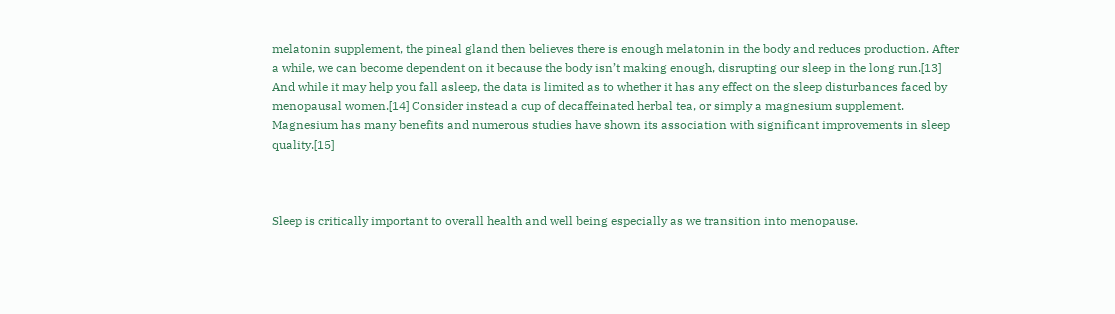melatonin supplement, the pineal gland then believes there is enough melatonin in the body and reduces production. After a while, we can become dependent on it because the body isn’t making enough, disrupting our sleep in the long run.[13] And while it may help you fall asleep, the data is limited as to whether it has any effect on the sleep disturbances faced by menopausal women.[14] Consider instead a cup of decaffeinated herbal tea, or simply a magnesium supplement. Magnesium has many benefits and numerous studies have shown its association with significant improvements in sleep quality.[15]



Sleep is critically important to overall health and well being especially as we transition into menopause.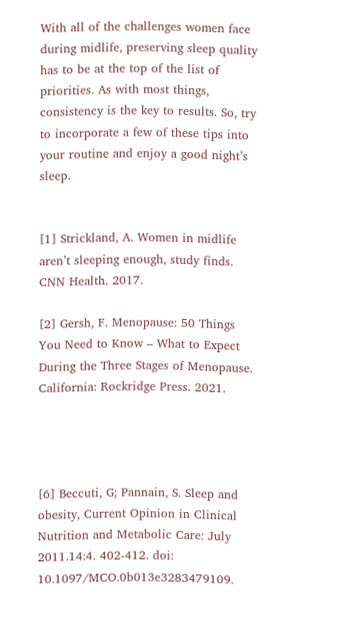With all of the challenges women face during midlife, preserving sleep quality has to be at the top of the list of priorities. As with most things, consistency is the key to results. So, try to incorporate a few of these tips into your routine and enjoy a good night’s sleep.


[1] Strickland, A. Women in midlife aren’t sleeping enough, study finds. CNN Health. 2017.

[2] Gersh, F. Menopause: 50 Things You Need to Know – What to Expect During the Three Stages of Menopause. California: Rockridge Press. 2021.




[6] Beccuti, G; Pannain, S. Sleep and obesity, Current Opinion in Clinical Nutrition and Metabolic Care: July 2011.14:4. 402-412. doi: 10.1097/MCO.0b013e3283479109.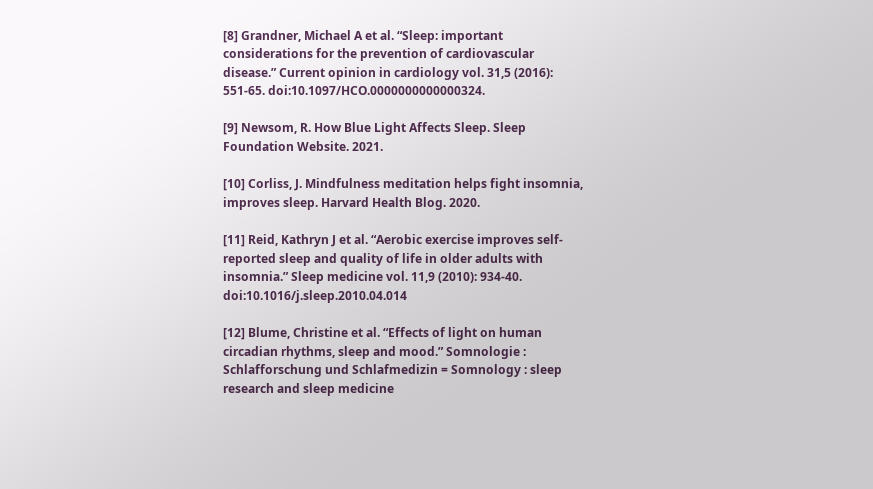[8] Grandner, Michael A et al. “Sleep: important considerations for the prevention of cardiovascular disease.” Current opinion in cardiology vol. 31,5 (2016): 551-65. doi:10.1097/HCO.0000000000000324.

[9] Newsom, R. How Blue Light Affects Sleep. Sleep Foundation Website. 2021.

[10] Corliss, J. Mindfulness meditation helps fight insomnia, improves sleep. Harvard Health Blog. 2020.

[11] Reid, Kathryn J et al. “Aerobic exercise improves self-reported sleep and quality of life in older adults with insomnia.” Sleep medicine vol. 11,9 (2010): 934-40. doi:10.1016/j.sleep.2010.04.014

[12] Blume, Christine et al. “Effects of light on human circadian rhythms, sleep and mood.” Somnologie : Schlafforschung und Schlafmedizin = Somnology : sleep research and sleep medicine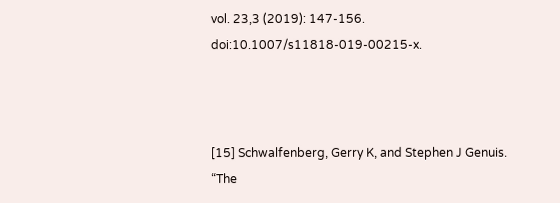vol. 23,3 (2019): 147-156. doi:10.1007/s11818-019-00215-x.



[15] Schwalfenberg, Gerry K, and Stephen J Genuis. “The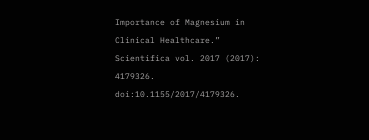Importance of Magnesium in Clinical Healthcare.” Scientifica vol. 2017 (2017): 4179326. doi:10.1155/2017/4179326.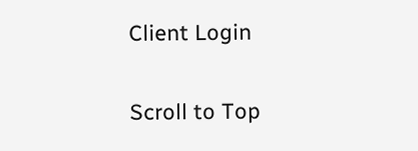Client Login

Scroll to Top